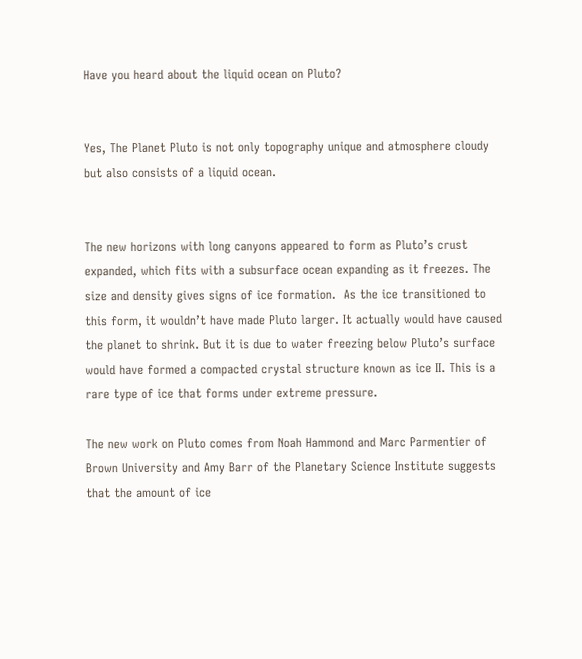Have you heard about the liquid ocean on Pluto?


Yes, The Planet Pluto is not only topography unique and atmosphere cloudy but also consists of a liquid ocean.


The new horizons with long canyons appeared to form as Pluto’s crust expanded, which fits with a subsurface ocean expanding as it freezes. The size and density gives signs of ice formation.  As the ice transitioned to this form, it wouldn’t have made Pluto larger. It actually would have caused the planet to shrink. But it is due to water freezing below Pluto’s surface would have formed a compacted crystal structure known as ice II. This is a rare type of ice that forms under extreme pressure.

The new work on Pluto comes from Noah Hammond and Marc Parmentier of Brown University and Amy Barr of the Planetary Science Institute suggests that the amount of ice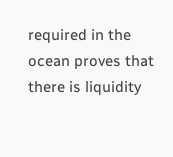required in the ocean proves that there is liquidity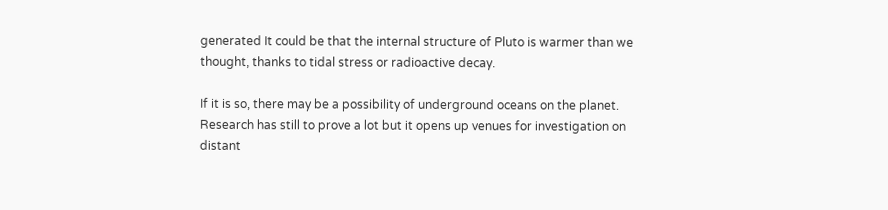generated It could be that the internal structure of Pluto is warmer than we thought, thanks to tidal stress or radioactive decay.

If it is so, there may be a possibility of underground oceans on the planet. Research has still to prove a lot but it opens up venues for investigation on distant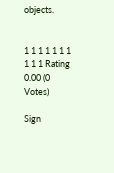objects.


1 1 1 1 1 1 1 1 1 1 Rating 0.00 (0 Votes)

Sign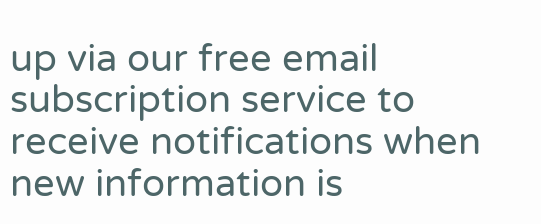up via our free email subscription service to receive notifications when new information is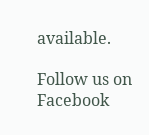available.

Follow us on Facebook